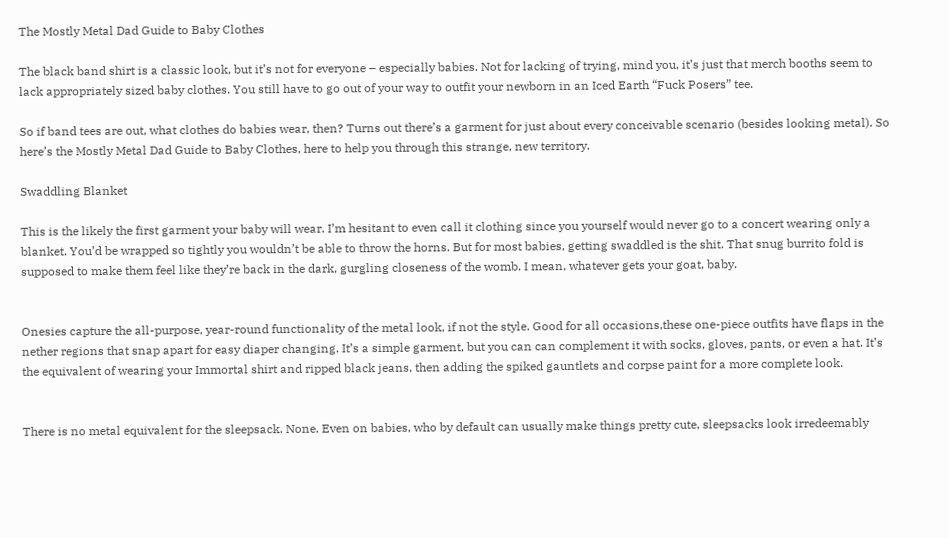The Mostly Metal Dad Guide to Baby Clothes

The black band shirt is a classic look, but it’s not for everyone – especially babies. Not for lacking of trying, mind you, it’s just that merch booths seem to lack appropriately sized baby clothes. You still have to go out of your way to outfit your newborn in an Iced Earth “Fuck Posers” tee.

So if band tees are out, what clothes do babies wear, then? Turns out there’s a garment for just about every conceivable scenario (besides looking metal). So here’s the Mostly Metal Dad Guide to Baby Clothes, here to help you through this strange, new territory.

Swaddling Blanket

This is the likely the first garment your baby will wear. I’m hesitant to even call it clothing since you yourself would never go to a concert wearing only a blanket. You’d be wrapped so tightly you wouldn’t be able to throw the horns. But for most babies, getting swaddled is the shit. That snug burrito fold is supposed to make them feel like they’re back in the dark, gurgling closeness of the womb. I mean, whatever gets your goat, baby.


Onesies capture the all-purpose, year-round functionality of the metal look, if not the style. Good for all occasions,these one-piece outfits have flaps in the nether regions that snap apart for easy diaper changing. It’s a simple garment, but you can can complement it with socks, gloves, pants, or even a hat. It’s the equivalent of wearing your Immortal shirt and ripped black jeans, then adding the spiked gauntlets and corpse paint for a more complete look.


There is no metal equivalent for the sleepsack. None. Even on babies, who by default can usually make things pretty cute, sleepsacks look irredeemably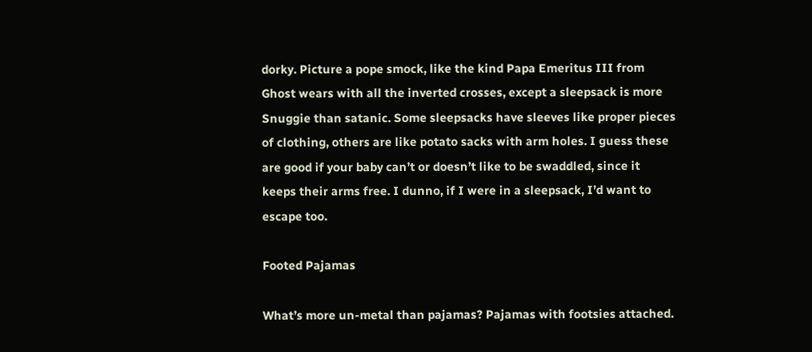dorky. Picture a pope smock, like the kind Papa Emeritus III from Ghost wears with all the inverted crosses, except a sleepsack is more Snuggie than satanic. Some sleepsacks have sleeves like proper pieces of clothing, others are like potato sacks with arm holes. I guess these are good if your baby can’t or doesn’t like to be swaddled, since it keeps their arms free. I dunno, if I were in a sleepsack, I’d want to escape too.

Footed Pajamas

What’s more un-metal than pajamas? Pajamas with footsies attached.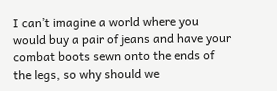I can’t imagine a world where you would buy a pair of jeans and have your combat boots sewn onto the ends of the legs, so why should we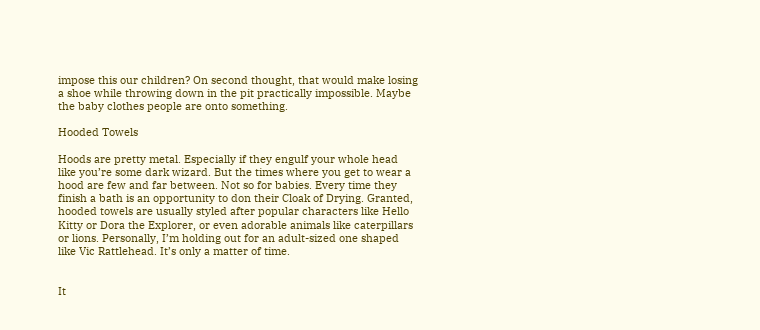impose this our children? On second thought, that would make losing a shoe while throwing down in the pit practically impossible. Maybe the baby clothes people are onto something.

Hooded Towels

Hoods are pretty metal. Especially if they engulf your whole head like you’re some dark wizard. But the times where you get to wear a hood are few and far between. Not so for babies. Every time they finish a bath is an opportunity to don their Cloak of Drying. Granted, hooded towels are usually styled after popular characters like Hello Kitty or Dora the Explorer, or even adorable animals like caterpillars or lions. Personally, I’m holding out for an adult-sized one shaped like Vic Rattlehead. It’s only a matter of time.


It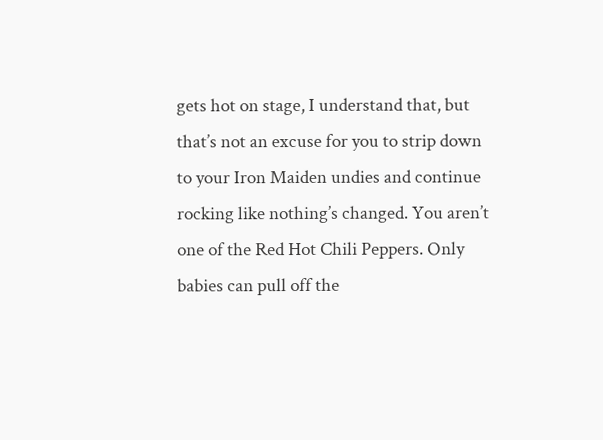gets hot on stage, I understand that, but that’s not an excuse for you to strip down to your Iron Maiden undies and continue rocking like nothing’s changed. You aren’t one of the Red Hot Chili Peppers. Only babies can pull off the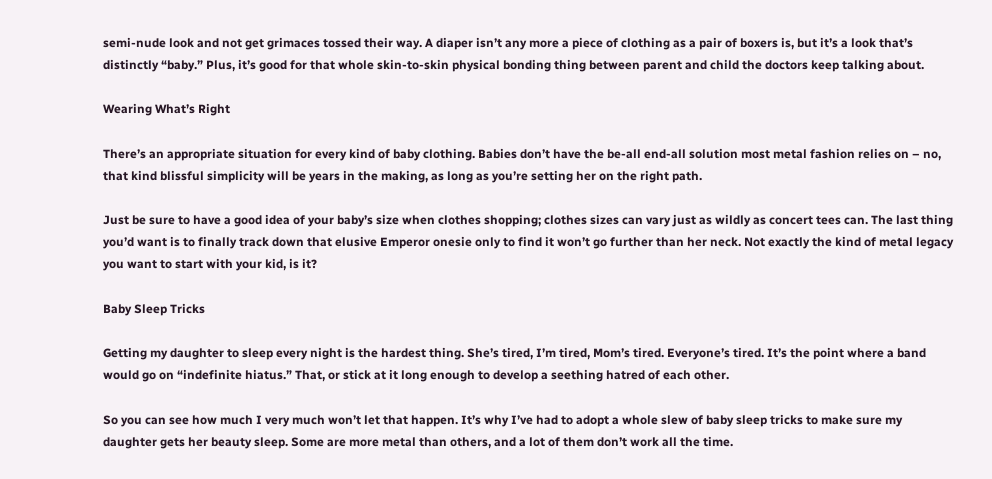semi-nude look and not get grimaces tossed their way. A diaper isn’t any more a piece of clothing as a pair of boxers is, but it’s a look that’s distinctly “baby.” Plus, it’s good for that whole skin-to-skin physical bonding thing between parent and child the doctors keep talking about.

Wearing What’s Right

There’s an appropriate situation for every kind of baby clothing. Babies don’t have the be-all end-all solution most metal fashion relies on – no, that kind blissful simplicity will be years in the making, as long as you’re setting her on the right path.

Just be sure to have a good idea of your baby’s size when clothes shopping; clothes sizes can vary just as wildly as concert tees can. The last thing you’d want is to finally track down that elusive Emperor onesie only to find it won’t go further than her neck. Not exactly the kind of metal legacy you want to start with your kid, is it?

Baby Sleep Tricks

Getting my daughter to sleep every night is the hardest thing. She’s tired, I’m tired, Mom’s tired. Everyone’s tired. It’s the point where a band would go on “indefinite hiatus.” That, or stick at it long enough to develop a seething hatred of each other.

So you can see how much I very much won’t let that happen. It’s why I’ve had to adopt a whole slew of baby sleep tricks to make sure my daughter gets her beauty sleep. Some are more metal than others, and a lot of them don’t work all the time.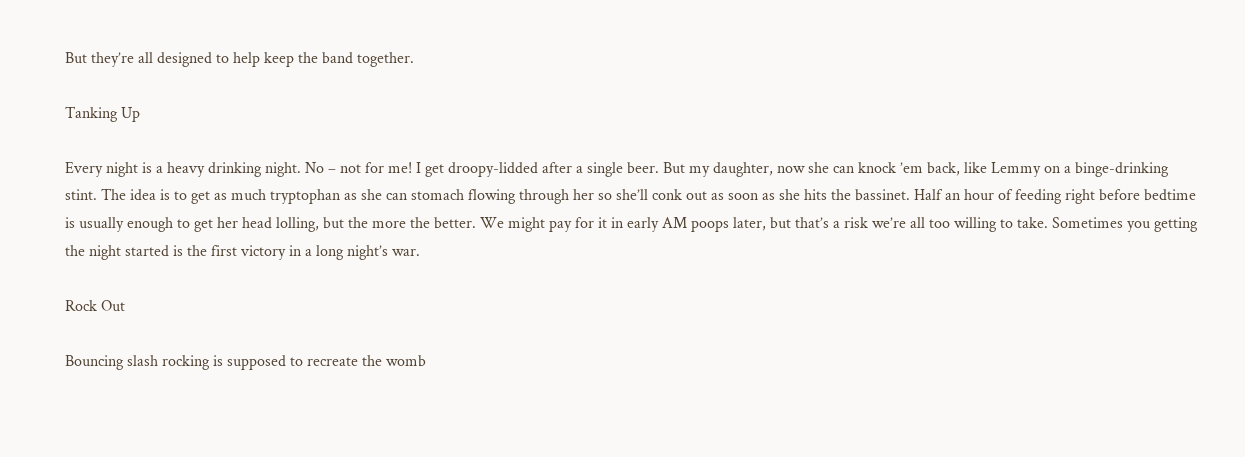But they’re all designed to help keep the band together.

Tanking Up

Every night is a heavy drinking night. No – not for me! I get droopy-lidded after a single beer. But my daughter, now she can knock ’em back, like Lemmy on a binge-drinking stint. The idea is to get as much tryptophan as she can stomach flowing through her so she’ll conk out as soon as she hits the bassinet. Half an hour of feeding right before bedtime is usually enough to get her head lolling, but the more the better. We might pay for it in early AM poops later, but that’s a risk we’re all too willing to take. Sometimes you getting the night started is the first victory in a long night’s war.

Rock Out

Bouncing slash rocking is supposed to recreate the womb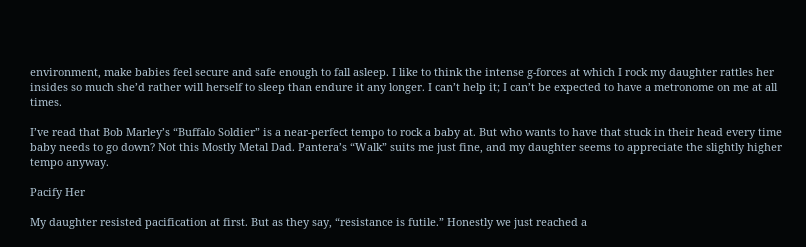environment, make babies feel secure and safe enough to fall asleep. I like to think the intense g-forces at which I rock my daughter rattles her insides so much she’d rather will herself to sleep than endure it any longer. I can’t help it; I can’t be expected to have a metronome on me at all times.

I’ve read that Bob Marley’s “Buffalo Soldier” is a near-perfect tempo to rock a baby at. But who wants to have that stuck in their head every time baby needs to go down? Not this Mostly Metal Dad. Pantera’s “Walk” suits me just fine, and my daughter seems to appreciate the slightly higher tempo anyway.

Pacify Her

My daughter resisted pacification at first. But as they say, “resistance is futile.” Honestly we just reached a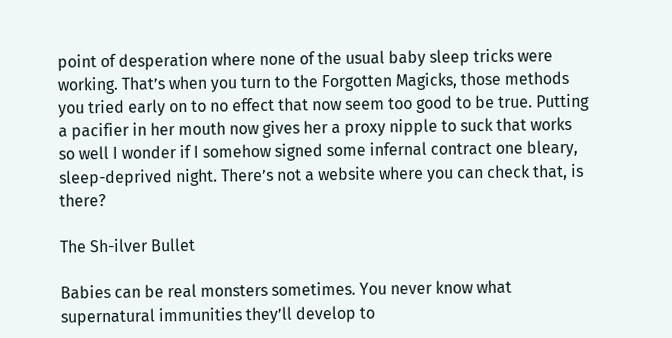point of desperation where none of the usual baby sleep tricks were working. That’s when you turn to the Forgotten Magicks, those methods you tried early on to no effect that now seem too good to be true. Putting a pacifier in her mouth now gives her a proxy nipple to suck that works so well I wonder if I somehow signed some infernal contract one bleary, sleep-deprived night. There’s not a website where you can check that, is there?

The Sh-ilver Bullet

Babies can be real monsters sometimes. You never know what supernatural immunities they’ll develop to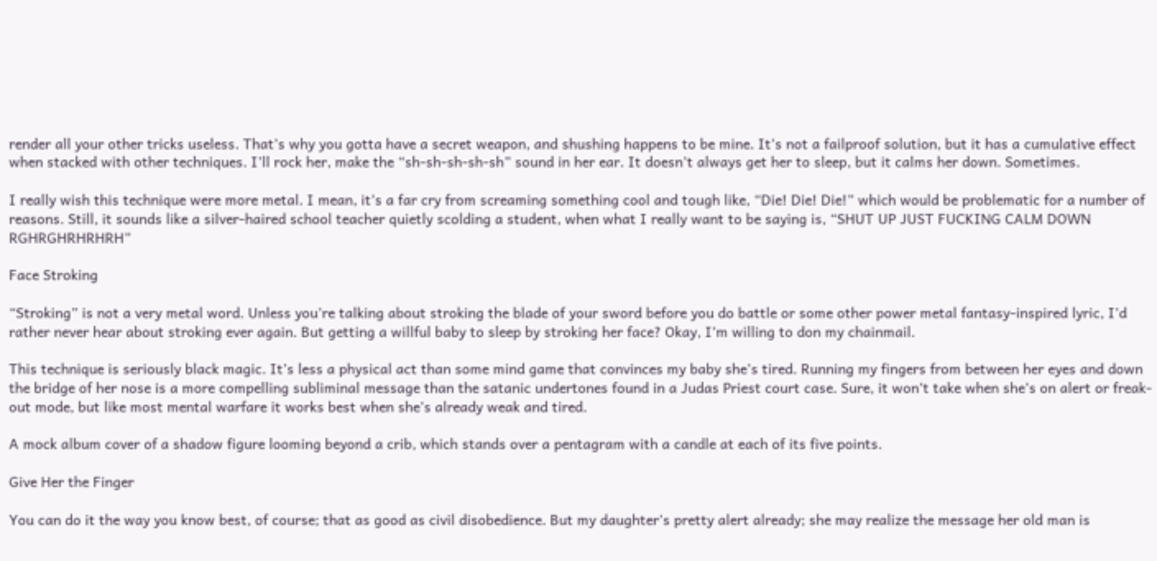render all your other tricks useless. That’s why you gotta have a secret weapon, and shushing happens to be mine. It’s not a failproof solution, but it has a cumulative effect when stacked with other techniques. I’ll rock her, make the “sh-sh-sh-sh-sh” sound in her ear. It doesn’t always get her to sleep, but it calms her down. Sometimes.

I really wish this technique were more metal. I mean, it’s a far cry from screaming something cool and tough like, “Die! Die! Die!” which would be problematic for a number of reasons. Still, it sounds like a silver-haired school teacher quietly scolding a student, when what I really want to be saying is, “SHUT UP JUST FUCKING CALM DOWN RGHRGHRHRHRH”

Face Stroking

“Stroking” is not a very metal word. Unless you’re talking about stroking the blade of your sword before you do battle or some other power metal fantasy-inspired lyric, I’d rather never hear about stroking ever again. But getting a willful baby to sleep by stroking her face? Okay, I’m willing to don my chainmail.

This technique is seriously black magic. It’s less a physical act than some mind game that convinces my baby she’s tired. Running my fingers from between her eyes and down the bridge of her nose is a more compelling subliminal message than the satanic undertones found in a Judas Priest court case. Sure, it won’t take when she’s on alert or freak-out mode, but like most mental warfare it works best when she’s already weak and tired.

A mock album cover of a shadow figure looming beyond a crib, which stands over a pentagram with a candle at each of its five points.

Give Her the Finger

You can do it the way you know best, of course; that as good as civil disobedience. But my daughter’s pretty alert already; she may realize the message her old man is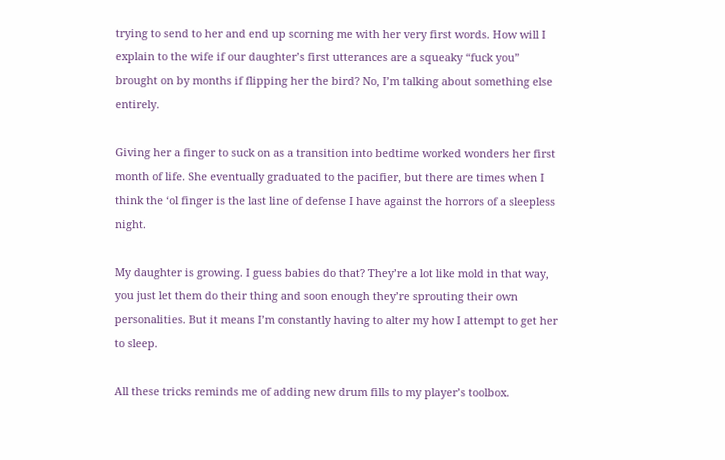trying to send to her and end up scorning me with her very first words. How will I explain to the wife if our daughter’s first utterances are a squeaky “fuck you” brought on by months if flipping her the bird? No, I’m talking about something else entirely.

Giving her a finger to suck on as a transition into bedtime worked wonders her first month of life. She eventually graduated to the pacifier, but there are times when I think the ‘ol finger is the last line of defense I have against the horrors of a sleepless night.

My daughter is growing. I guess babies do that? They’re a lot like mold in that way, you just let them do their thing and soon enough they’re sprouting their own personalities. But it means I’m constantly having to alter my how I attempt to get her to sleep.

All these tricks reminds me of adding new drum fills to my player’s toolbox.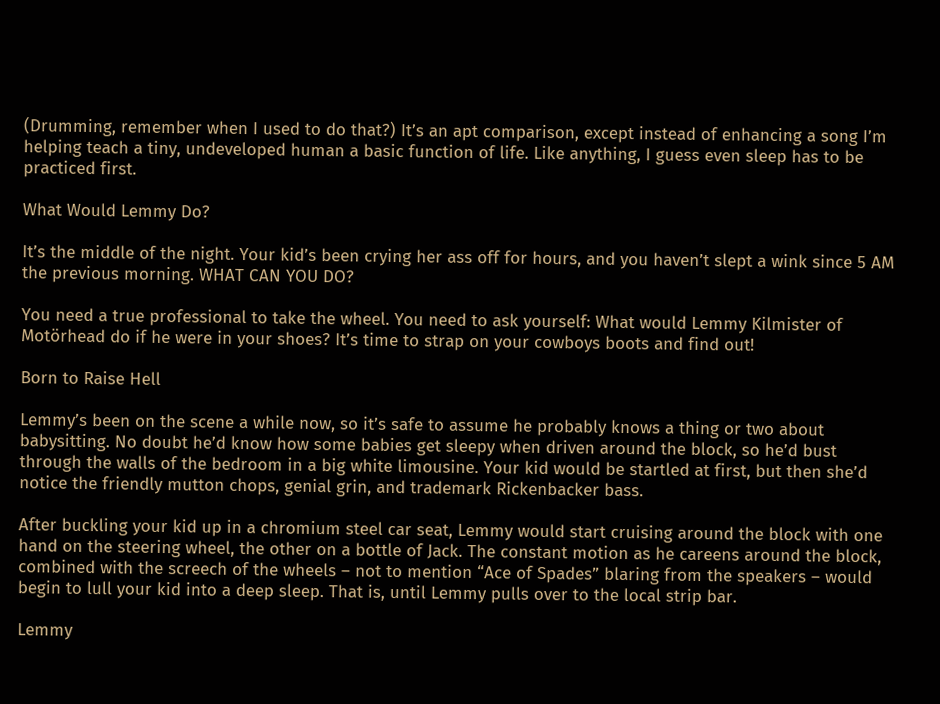(Drumming, remember when I used to do that?) It’s an apt comparison, except instead of enhancing a song I’m helping teach a tiny, undeveloped human a basic function of life. Like anything, I guess even sleep has to be practiced first.

What Would Lemmy Do?

It’s the middle of the night. Your kid’s been crying her ass off for hours, and you haven’t slept a wink since 5 AM the previous morning. WHAT CAN YOU DO?

You need a true professional to take the wheel. You need to ask yourself: What would Lemmy Kilmister of Motörhead do if he were in your shoes? It’s time to strap on your cowboys boots and find out!

Born to Raise Hell

Lemmy’s been on the scene a while now, so it’s safe to assume he probably knows a thing or two about babysitting. No doubt he’d know how some babies get sleepy when driven around the block, so he’d bust through the walls of the bedroom in a big white limousine. Your kid would be startled at first, but then she’d notice the friendly mutton chops, genial grin, and trademark Rickenbacker bass.

After buckling your kid up in a chromium steel car seat, Lemmy would start cruising around the block with one hand on the steering wheel, the other on a bottle of Jack. The constant motion as he careens around the block, combined with the screech of the wheels – not to mention “Ace of Spades” blaring from the speakers – would begin to lull your kid into a deep sleep. That is, until Lemmy pulls over to the local strip bar.

Lemmy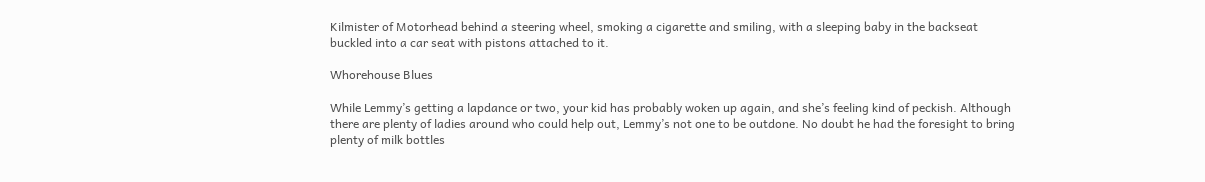Kilmister of Motorhead behind a steering wheel, smoking a cigarette and smiling, with a sleeping baby in the backseat buckled into a car seat with pistons attached to it.

Whorehouse Blues

While Lemmy’s getting a lapdance or two, your kid has probably woken up again, and she’s feeling kind of peckish. Although there are plenty of ladies around who could help out, Lemmy’s not one to be outdone. No doubt he had the foresight to bring plenty of milk bottles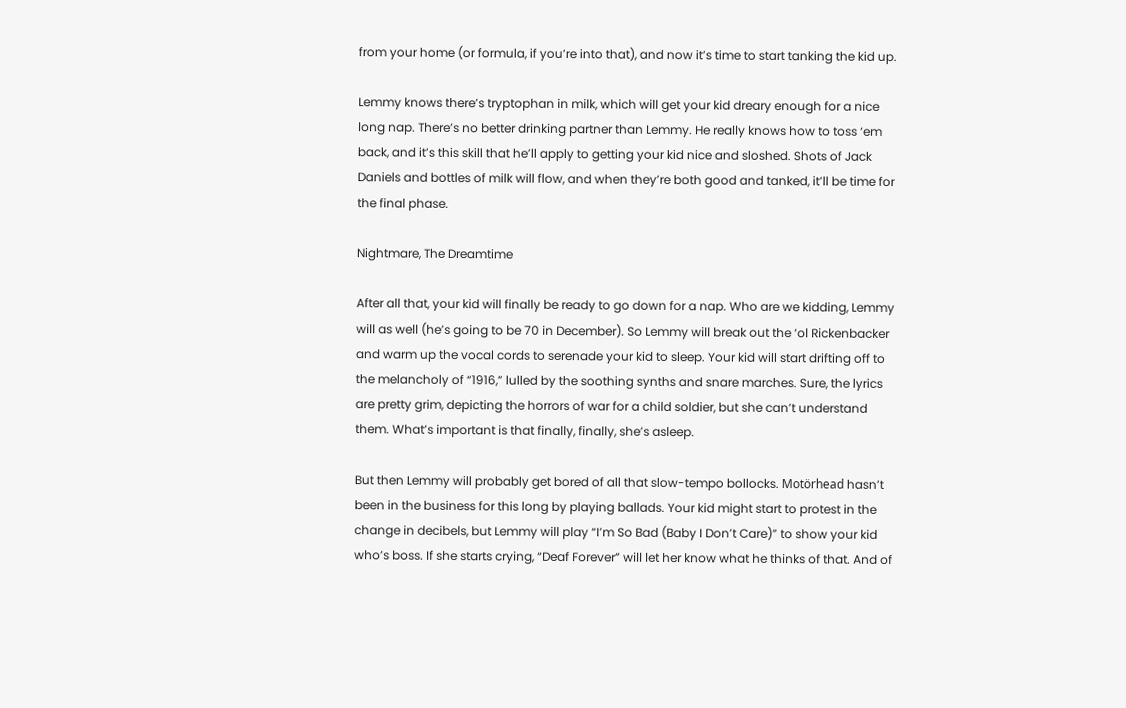from your home (or formula, if you’re into that), and now it’s time to start tanking the kid up.

Lemmy knows there’s tryptophan in milk, which will get your kid dreary enough for a nice long nap. There’s no better drinking partner than Lemmy. He really knows how to toss ‘em back, and it’s this skill that he’ll apply to getting your kid nice and sloshed. Shots of Jack Daniels and bottles of milk will flow, and when they’re both good and tanked, it’ll be time for the final phase.

Nightmare, The Dreamtime

After all that, your kid will finally be ready to go down for a nap. Who are we kidding, Lemmy will as well (he’s going to be 70 in December). So Lemmy will break out the ‘ol Rickenbacker and warm up the vocal cords to serenade your kid to sleep. Your kid will start drifting off to the melancholy of “1916,” lulled by the soothing synths and snare marches. Sure, the lyrics are pretty grim, depicting the horrors of war for a child soldier, but she can’t understand them. What’s important is that finally, finally, she’s asleep.

But then Lemmy will probably get bored of all that slow-tempo bollocks. Motörhead hasn’t been in the business for this long by playing ballads. Your kid might start to protest in the change in decibels, but Lemmy will play “I’m So Bad (Baby I Don’t Care)” to show your kid who’s boss. If she starts crying, “Deaf Forever” will let her know what he thinks of that. And of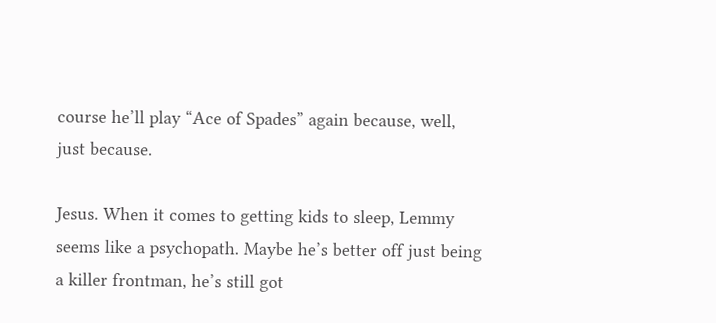course he’ll play “Ace of Spades” again because, well, just because.

Jesus. When it comes to getting kids to sleep, Lemmy seems like a psychopath. Maybe he’s better off just being a killer frontman, he’s still got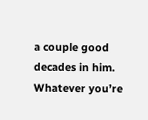a couple good decades in him. Whatever you’re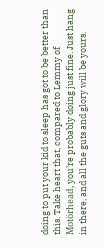doing to put your kid to sleep has got to be better than this. Take heart that, compared to Lemmy of Motörhead, you’re probably doing just fine. Just hang in there, and all the guts and glory will be yours.